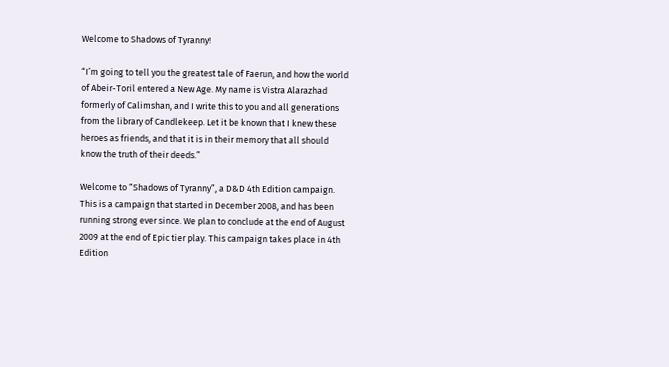Welcome to Shadows of Tyranny!

“I’m going to tell you the greatest tale of Faerun, and how the world of Abeir-Toril entered a New Age. My name is Vistra Alarazhad formerly of Calimshan, and I write this to you and all generations from the library of Candlekeep. Let it be known that I knew these heroes as friends, and that it is in their memory that all should know the truth of their deeds.”

Welcome to “Shadows of Tyranny”, a D&D 4th Edition campaign. This is a campaign that started in December 2008, and has been running strong ever since. We plan to conclude at the end of August 2009 at the end of Epic tier play. This campaign takes place in 4th Edition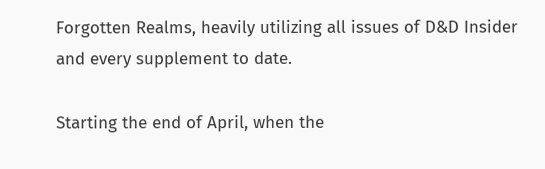Forgotten Realms, heavily utilizing all issues of D&D Insider and every supplement to date.

Starting the end of April, when the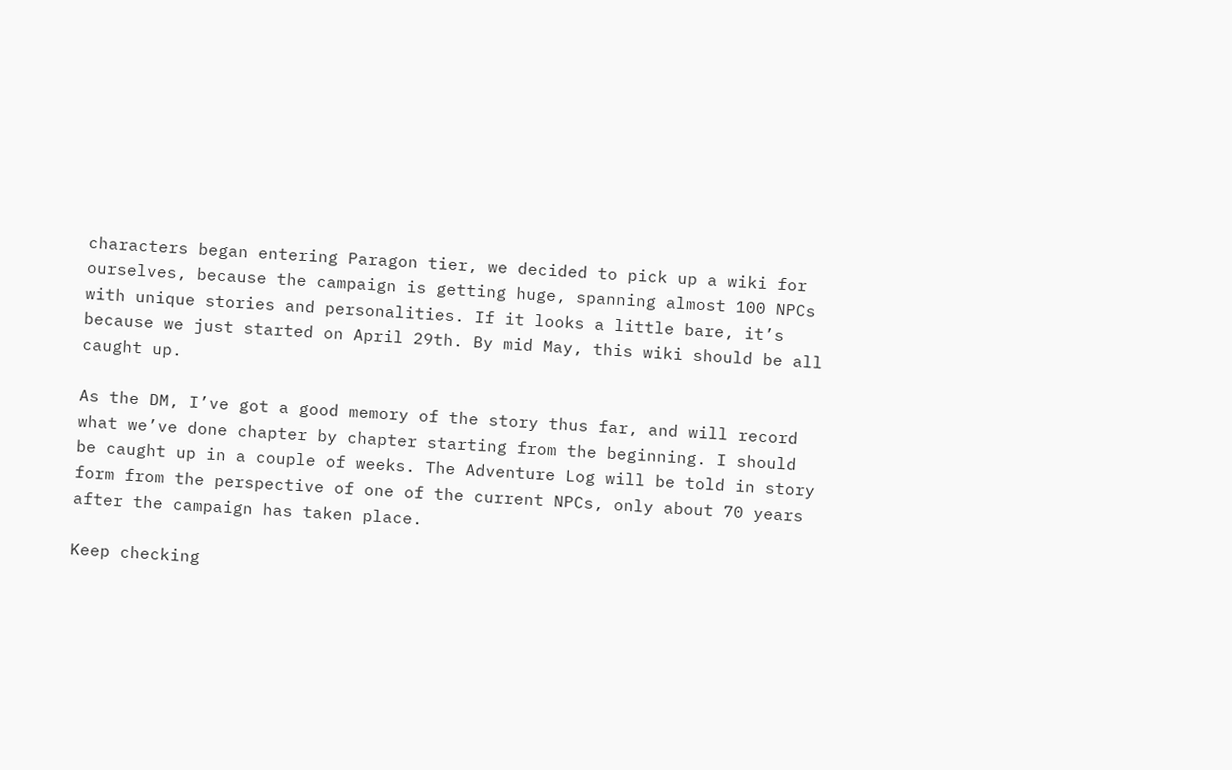characters began entering Paragon tier, we decided to pick up a wiki for ourselves, because the campaign is getting huge, spanning almost 100 NPCs with unique stories and personalities. If it looks a little bare, it’s because we just started on April 29th. By mid May, this wiki should be all caught up.

As the DM, I’ve got a good memory of the story thus far, and will record what we’ve done chapter by chapter starting from the beginning. I should be caught up in a couple of weeks. The Adventure Log will be told in story form from the perspective of one of the current NPCs, only about 70 years after the campaign has taken place.

Keep checking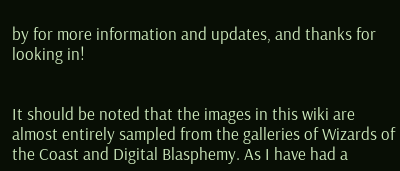by for more information and updates, and thanks for looking in!


It should be noted that the images in this wiki are almost entirely sampled from the galleries of Wizards of the Coast and Digital Blasphemy. As I have had a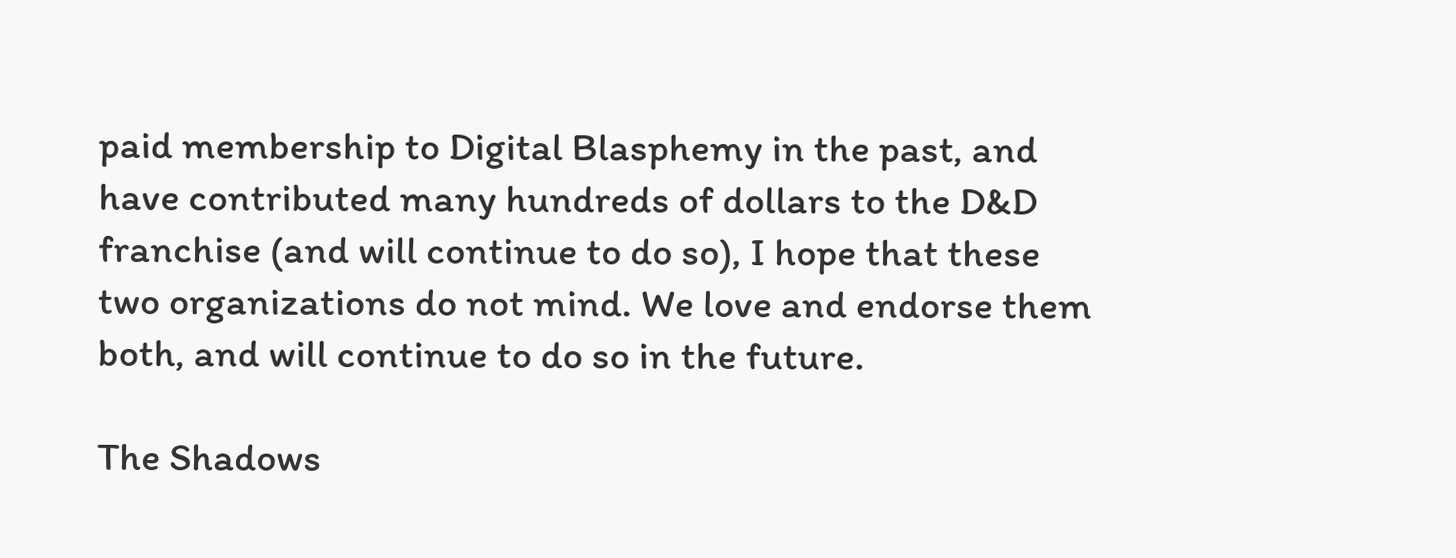paid membership to Digital Blasphemy in the past, and have contributed many hundreds of dollars to the D&D franchise (and will continue to do so), I hope that these two organizations do not mind. We love and endorse them both, and will continue to do so in the future.

The Shadows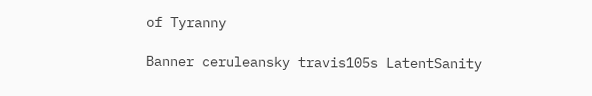of Tyranny

Banner ceruleansky travis105s LatentSanity